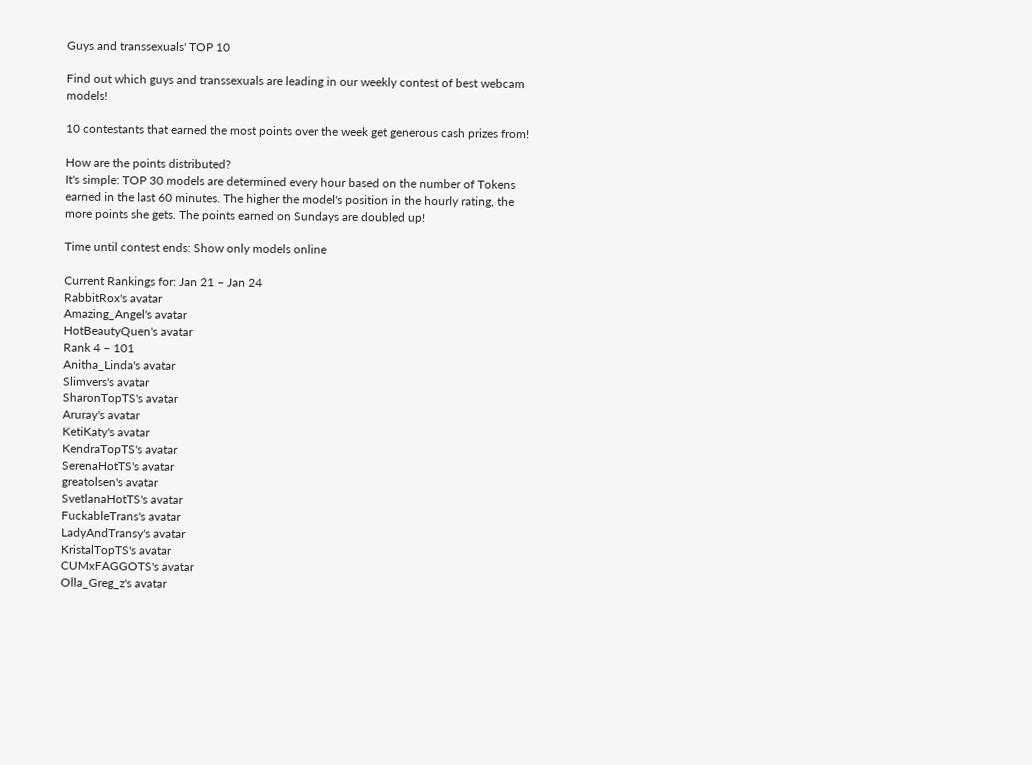Guys and transsexuals' TOP 10

Find out which guys and transsexuals are leading in our weekly contest of best webcam models!

10 contestants that earned the most points over the week get generous cash prizes from!

How are the points distributed?
It's simple: TOP 30 models are determined every hour based on the number of Tokens earned in the last 60 minutes. The higher the model's position in the hourly rating, the more points she gets. The points earned on Sundays are doubled up!

Time until contest ends: Show only models online

Current Rankings for: Jan 21 – Jan 24
RabbitRox's avatar
Amazing_Angel's avatar
HotBeautyQuen's avatar
Rank 4 – 101
Anitha_Linda's avatar
Slimvers's avatar
SharonTopTS's avatar
Aruray's avatar
KetiKaty's avatar
KendraTopTS's avatar
SerenaHotTS's avatar
greatolsen's avatar
SvetlanaHotTS's avatar
FuckableTrans's avatar
LadyAndTransy's avatar
KristalTopTS's avatar
CUMxFAGGOTS's avatar
Olla_Greg_z's avatar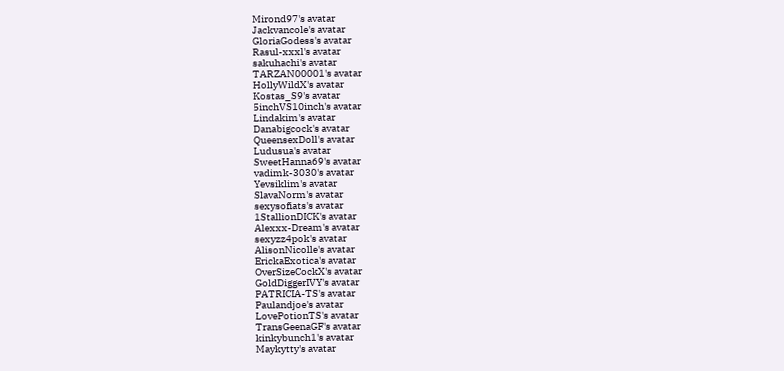Mirond97's avatar
Jackvancole's avatar
GloriaGodess's avatar
Rasul-xxxl's avatar
sakuhachi's avatar
TARZAN00001's avatar
HollyWildX's avatar
Kostas_S9's avatar
5inchVS10inch's avatar
Lindakim's avatar
Danabigcock's avatar
QueensexDoll's avatar
Ludusua's avatar
SweetHanna69's avatar
vadimk-3030's avatar
Yevsiklim's avatar
SlavaNorm's avatar
sexysofiats's avatar
1StallionDICK's avatar
Alexxx-Dream's avatar
sexyzz4pok's avatar
AlisonNicolle's avatar
ErickaExotica's avatar
OverSizeCockX's avatar
GoldDiggerIVY's avatar
PATRICIA-TS's avatar
Paulandjoe's avatar
LovePotionTS's avatar
TransGeenaGF's avatar
kinkybunch1's avatar
Maykytty's avatar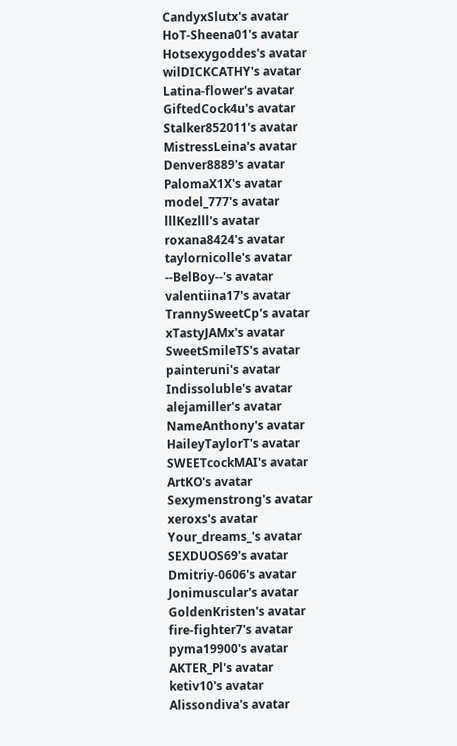CandyxSlutx's avatar
HoT-Sheena01's avatar
Hotsexygoddes's avatar
wilDICKCATHY's avatar
Latina-flower's avatar
GiftedCock4u's avatar
Stalker852011's avatar
MistressLeina's avatar
Denver8889's avatar
PalomaX1X's avatar
model_777's avatar
lllKezlll's avatar
roxana8424's avatar
taylornicolle's avatar
--BelBoy--'s avatar
valentiina17's avatar
TrannySweetCp's avatar
xTastyJAMx's avatar
SweetSmileTS's avatar
painteruni's avatar
Indissoluble's avatar
alejamiller's avatar
NameAnthony's avatar
HaileyTaylorT's avatar
SWEETcockMAI's avatar
ArtKO's avatar
Sexymenstrong's avatar
xeroxs's avatar
Your_dreams_'s avatar
SEXDUOS69's avatar
Dmitriy-0606's avatar
Jonimuscular's avatar
GoldenKristen's avatar
fire-fighter7's avatar
pyma19900's avatar
AKTER_Pl's avatar
ketiv10's avatar
Alissondiva's avatar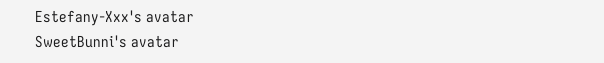Estefany-Xxx's avatar
SweetBunni's avatar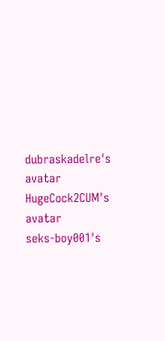dubraskadelre's avatar
HugeCock2CUM's avatar
seks-boy001's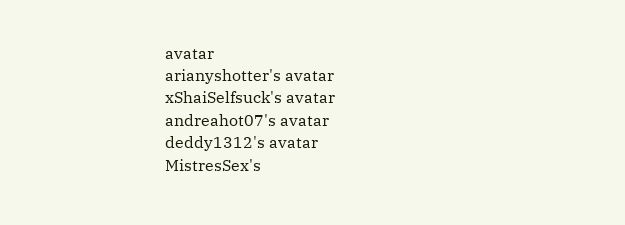avatar
arianyshotter's avatar
xShaiSelfsuck's avatar
andreahot07's avatar
deddy1312's avatar
MistresSex's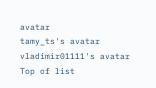avatar
tamy_ts's avatar
vladimir01111's avatar
Top of list